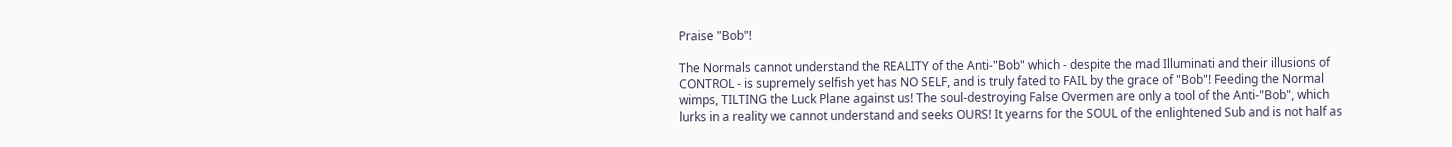Praise "Bob"!

The Normals cannot understand the REALITY of the Anti-"Bob" which - despite the mad Illuminati and their illusions of CONTROL - is supremely selfish yet has NO SELF, and is truly fated to FAIL by the grace of "Bob"! Feeding the Normal wimps, TILTING the Luck Plane against us! The soul-destroying False Overmen are only a tool of the Anti-"Bob", which lurks in a reality we cannot understand and seeks OURS! It yearns for the SOUL of the enlightened Sub and is not half as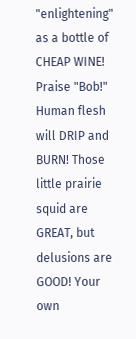"enlightening" as a bottle of CHEAP WINE! Praise "Bob!" Human flesh will DRIP and BURN! Those little prairie squid are GREAT, but delusions are GOOD! Your own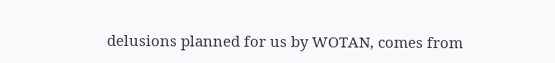delusions planned for us by WOTAN, comes from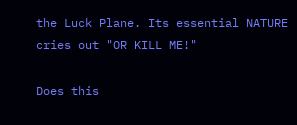the Luck Plane. Its essential NATURE cries out "OR KILL ME!"

Does this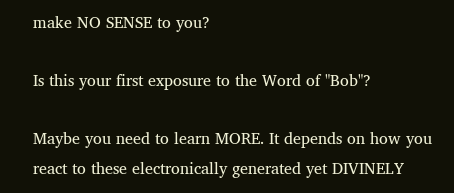make NO SENSE to you?

Is this your first exposure to the Word of "Bob"?

Maybe you need to learn MORE. It depends on how you react to these electronically generated yet DIVINELY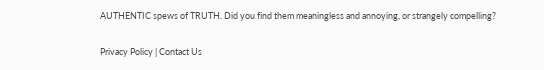AUTHENTIC spews of TRUTH. Did you find them meaningless and annoying, or strangely compelling?

Privacy Policy | Contact Us